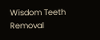Wisdom Teeth Removal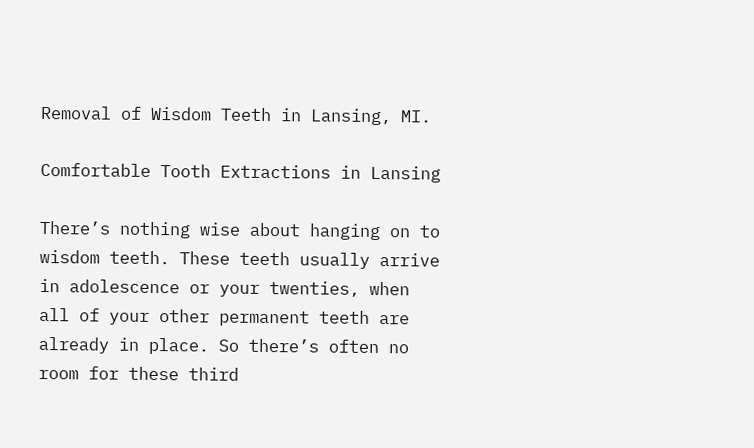Removal of Wisdom Teeth in Lansing, MI.

Comfortable Tooth Extractions in Lansing

There’s nothing wise about hanging on to wisdom teeth. These teeth usually arrive in adolescence or your twenties, when all of your other permanent teeth are already in place. So there’s often no room for these third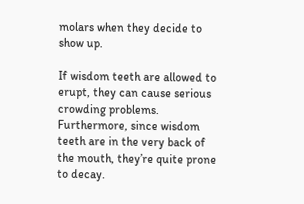molars when they decide to show up.

If wisdom teeth are allowed to erupt, they can cause serious crowding problems. Furthermore, since wisdom teeth are in the very back of the mouth, they’re quite prone to decay.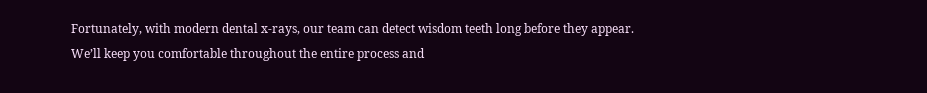Fortunately, with modern dental x-rays, our team can detect wisdom teeth long before they appear. We’ll keep you comfortable throughout the entire process and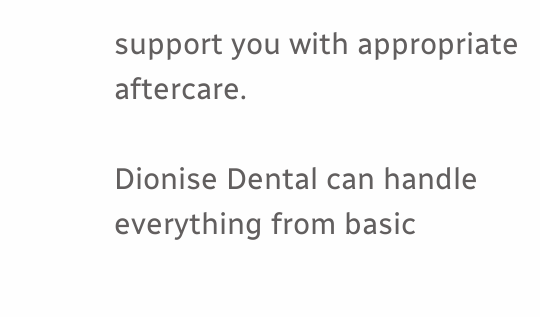support you with appropriate aftercare.

Dionise Dental can handle everything from basic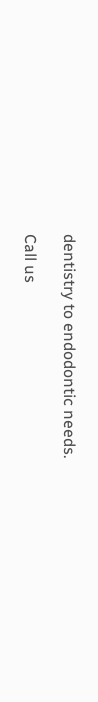dentistry to endodontic needs.

Call us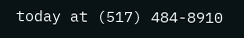today at (517) 484-8910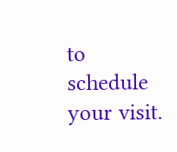to schedule your visit.